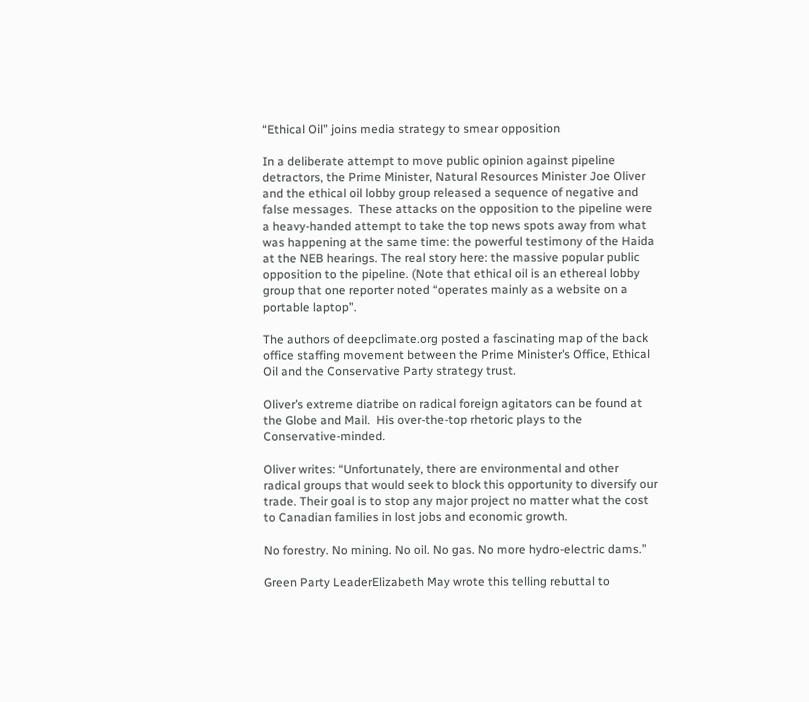“Ethical Oil” joins media strategy to smear opposition

In a deliberate attempt to move public opinion against pipeline detractors, the Prime Minister, Natural Resources Minister Joe Oliver and the ethical oil lobby group released a sequence of negative and false messages.  These attacks on the opposition to the pipeline were a heavy-handed attempt to take the top news spots away from what was happening at the same time: the powerful testimony of the Haida at the NEB hearings. The real story here: the massive popular public opposition to the pipeline. (Note that ethical oil is an ethereal lobby group that one reporter noted “operates mainly as a website on a portable laptop”.

The authors of deepclimate.org posted a fascinating map of the back office staffing movement between the Prime Minister’s Office, Ethical Oil and the Conservative Party strategy trust.

Oliver’s extreme diatribe on radical foreign agitators can be found at the Globe and Mail.  His over-the-top rhetoric plays to the Conservative-minded.

Oliver writes: “Unfortunately, there are environmental and other radical groups that would seek to block this opportunity to diversify our trade. Their goal is to stop any major project no matter what the cost to Canadian families in lost jobs and economic growth.

No forestry. No mining. No oil. No gas. No more hydro-electric dams.”

Green Party LeaderElizabeth May wrote this telling rebuttal to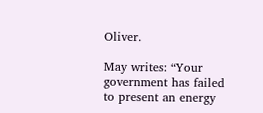Oliver.

May writes: “Your government has failed to present an energy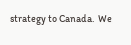strategy to Canada.  We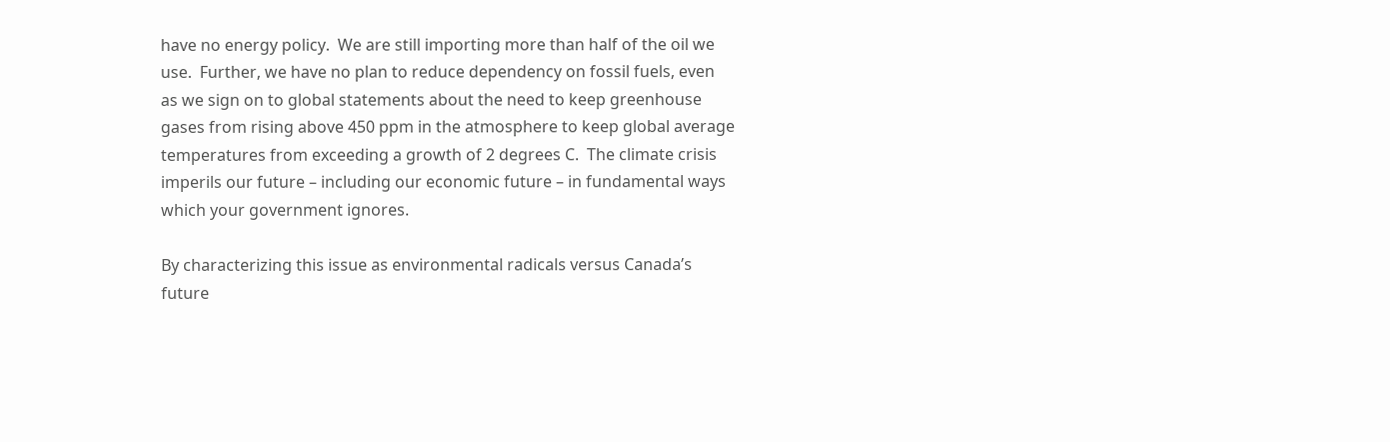have no energy policy.  We are still importing more than half of the oil we use.  Further, we have no plan to reduce dependency on fossil fuels, even as we sign on to global statements about the need to keep greenhouse gases from rising above 450 ppm in the atmosphere to keep global average temperatures from exceeding a growth of 2 degrees C.  The climate crisis imperils our future – including our economic future – in fundamental ways which your government ignores.

By characterizing this issue as environmental radicals versus Canada’s future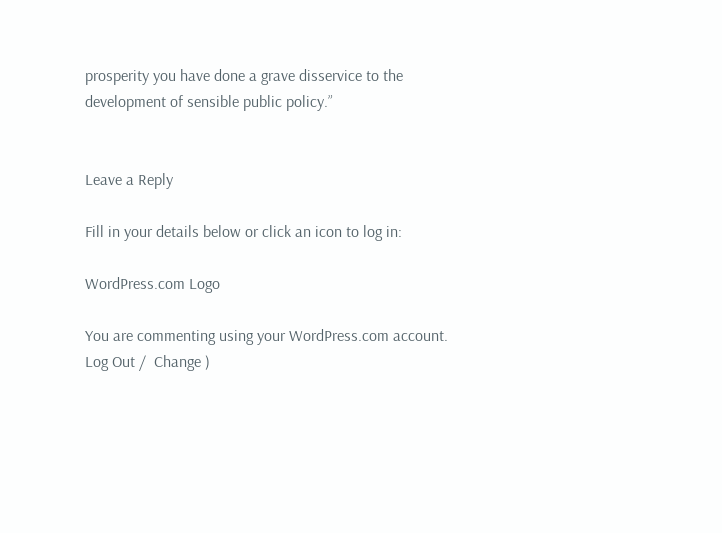prosperity you have done a grave disservice to the development of sensible public policy.”


Leave a Reply

Fill in your details below or click an icon to log in:

WordPress.com Logo

You are commenting using your WordPress.com account. Log Out /  Change )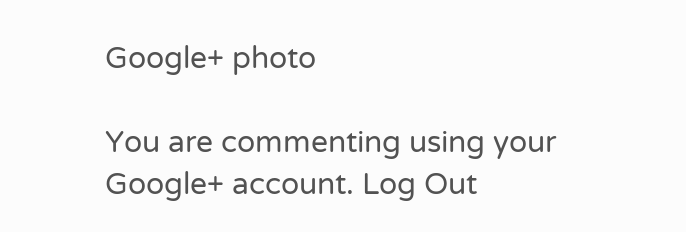Google+ photo

You are commenting using your Google+ account. Log Out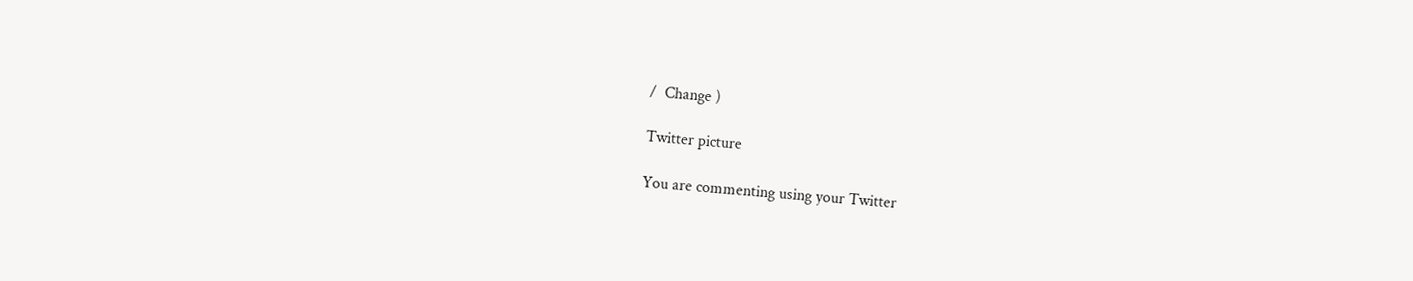/  Change )

Twitter picture

You are commenting using your Twitter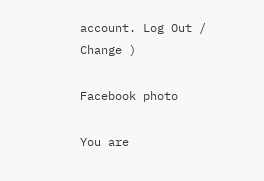account. Log Out /  Change )

Facebook photo

You are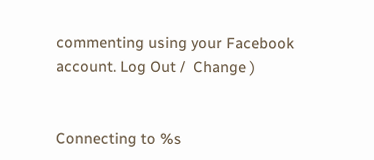commenting using your Facebook account. Log Out /  Change )


Connecting to %s